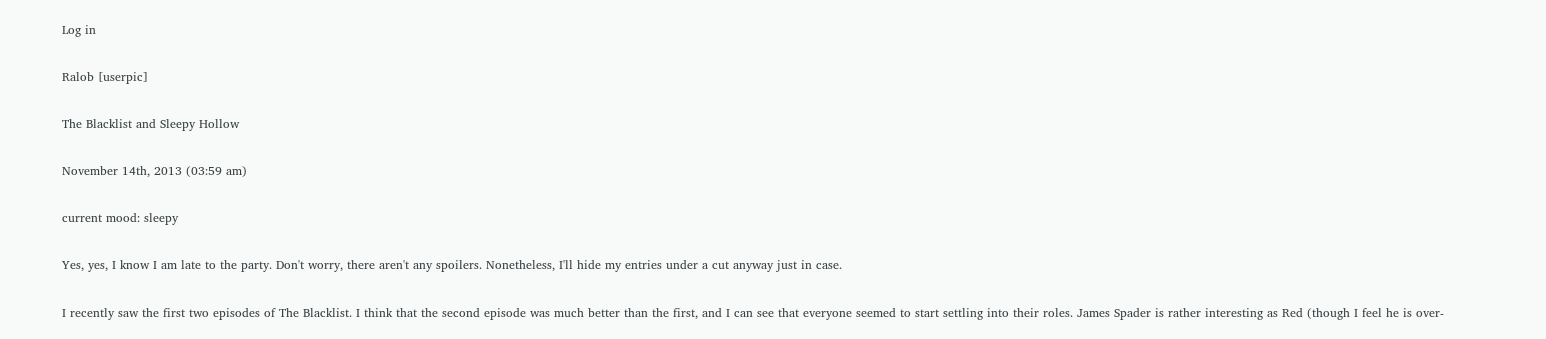Log in

Ralob [userpic]

The Blacklist and Sleepy Hollow

November 14th, 2013 (03:59 am)

current mood: sleepy

Yes, yes, I know I am late to the party. Don't worry, there aren't any spoilers. Nonetheless, I'll hide my entries under a cut anyway just in case.

I recently saw the first two episodes of The Blacklist. I think that the second episode was much better than the first, and I can see that everyone seemed to start settling into their roles. James Spader is rather interesting as Red (though I feel he is over-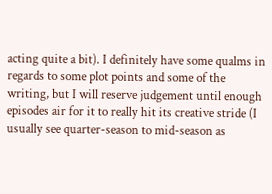acting quite a bit). I definitely have some qualms in regards to some plot points and some of the writing, but I will reserve judgement until enough episodes air for it to really hit its creative stride (I usually see quarter-season to mid-season as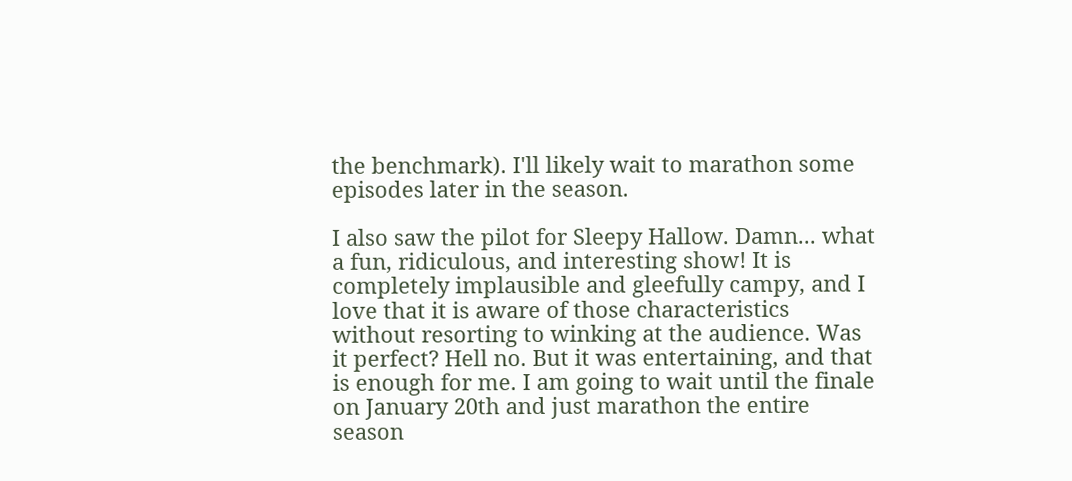the benchmark). I'll likely wait to marathon some episodes later in the season.

I also saw the pilot for Sleepy Hallow. Damn... what a fun, ridiculous, and interesting show! It is completely implausible and gleefully campy, and I love that it is aware of those characteristics without resorting to winking at the audience. Was it perfect? Hell no. But it was entertaining, and that is enough for me. I am going to wait until the finale on January 20th and just marathon the entire season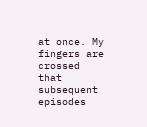at once. My fingers are crossed that subsequent episodes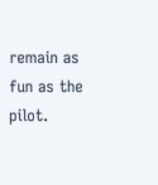remain as fun as the pilot.